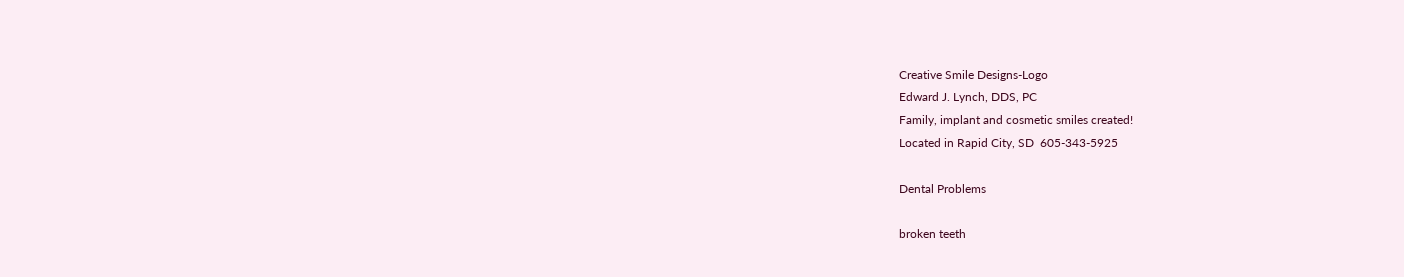Creative Smile Designs-Logo
Edward J. Lynch, DDS, PC
Family, implant and cosmetic smiles created!
Located in Rapid City, SD  605-343-5925

Dental Problems

broken teeth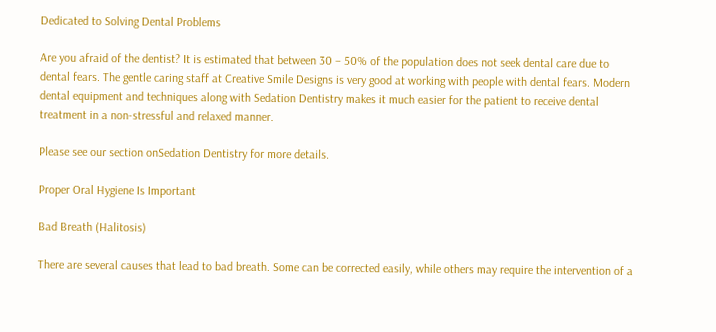Dedicated to Solving Dental Problems

Are you afraid of the dentist? It is estimated that between 30 – 50% of the population does not seek dental care due to dental fears. The gentle caring staff at Creative Smile Designs is very good at working with people with dental fears. Modern dental equipment and techniques along with Sedation Dentistry makes it much easier for the patient to receive dental treatment in a non-stressful and relaxed manner.

Please see our section onSedation Dentistry for more details.

Proper Oral Hygiene Is Important

Bad Breath (Halitosis)

There are several causes that lead to bad breath. Some can be corrected easily, while others may require the intervention of a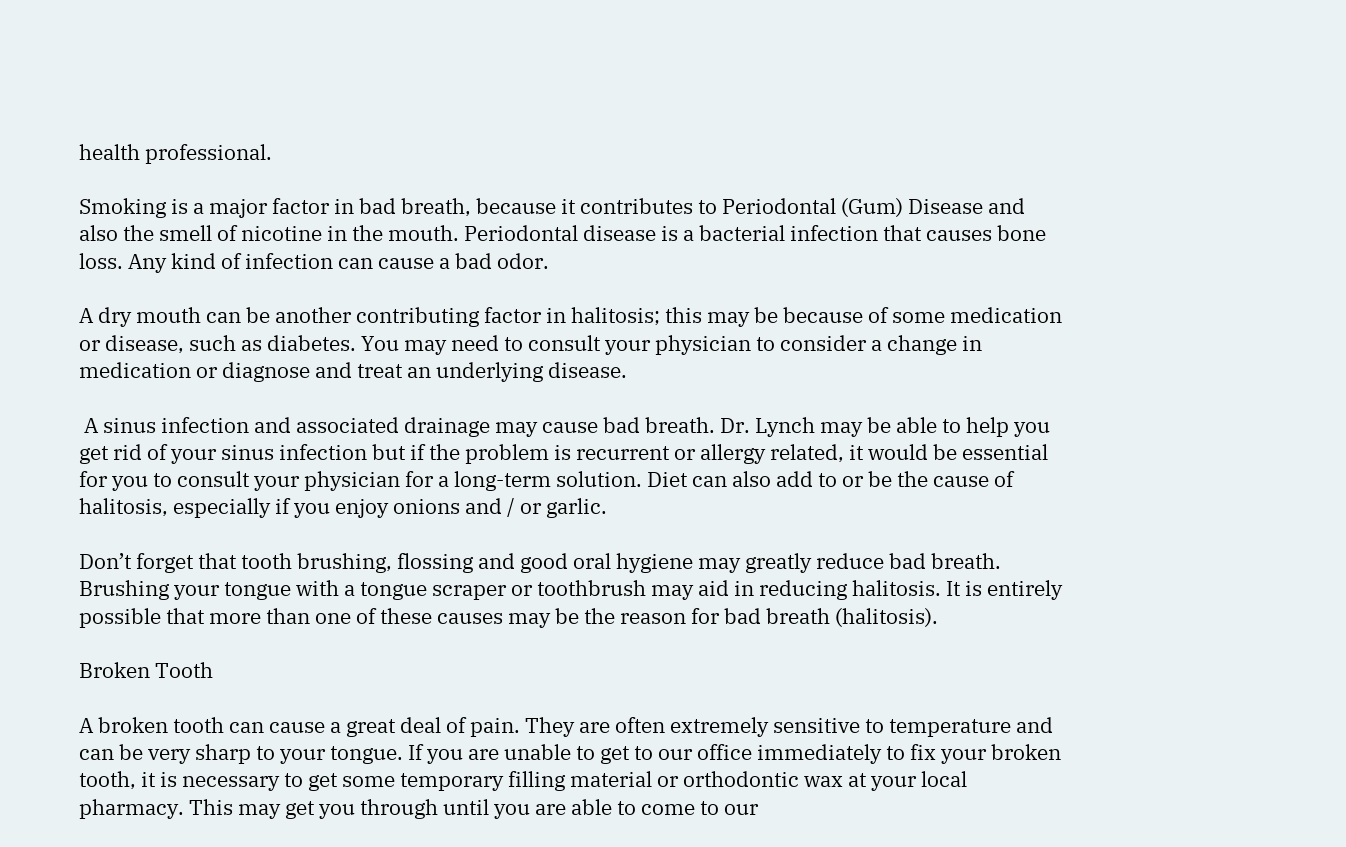health professional.

Smoking is a major factor in bad breath, because it contributes to Periodontal (Gum) Disease and also the smell of nicotine in the mouth. Periodontal disease is a bacterial infection that causes bone loss. Any kind of infection can cause a bad odor.

A dry mouth can be another contributing factor in halitosis; this may be because of some medication or disease, such as diabetes. You may need to consult your physician to consider a change in medication or diagnose and treat an underlying disease.

 A sinus infection and associated drainage may cause bad breath. Dr. Lynch may be able to help you get rid of your sinus infection but if the problem is recurrent or allergy related, it would be essential for you to consult your physician for a long-term solution. Diet can also add to or be the cause of halitosis, especially if you enjoy onions and / or garlic.

Don’t forget that tooth brushing, flossing and good oral hygiene may greatly reduce bad breath. Brushing your tongue with a tongue scraper or toothbrush may aid in reducing halitosis. It is entirely possible that more than one of these causes may be the reason for bad breath (halitosis).

Broken Tooth

A broken tooth can cause a great deal of pain. They are often extremely sensitive to temperature and can be very sharp to your tongue. If you are unable to get to our office immediately to fix your broken tooth, it is necessary to get some temporary filling material or orthodontic wax at your local pharmacy. This may get you through until you are able to come to our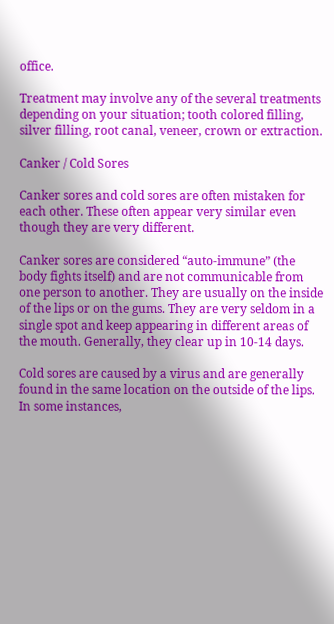office.

Treatment may involve any of the several treatments depending on your situation; tooth colored filling, silver filling, root canal, veneer, crown or extraction.

Canker / Cold Sores

Canker sores and cold sores are often mistaken for each other. These often appear very similar even though they are very different.

Canker sores are considered “auto-immune” (the body fights itself) and are not communicable from one person to another. They are usually on the inside of the lips or on the gums. They are very seldom in a single spot and keep appearing in different areas of the mouth. Generally, they clear up in 10-14 days.

Cold sores are caused by a virus and are generally found in the same location on the outside of the lips. In some instances,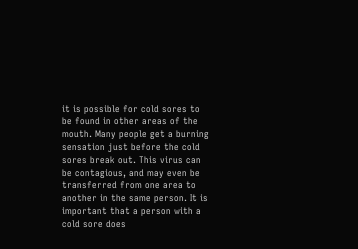it is possible for cold sores to be found in other areas of the mouth. Many people get a burning sensation just before the cold sores break out. This virus can be contagious, and may even be transferred from one area to another in the same person. It is important that a person with a cold sore does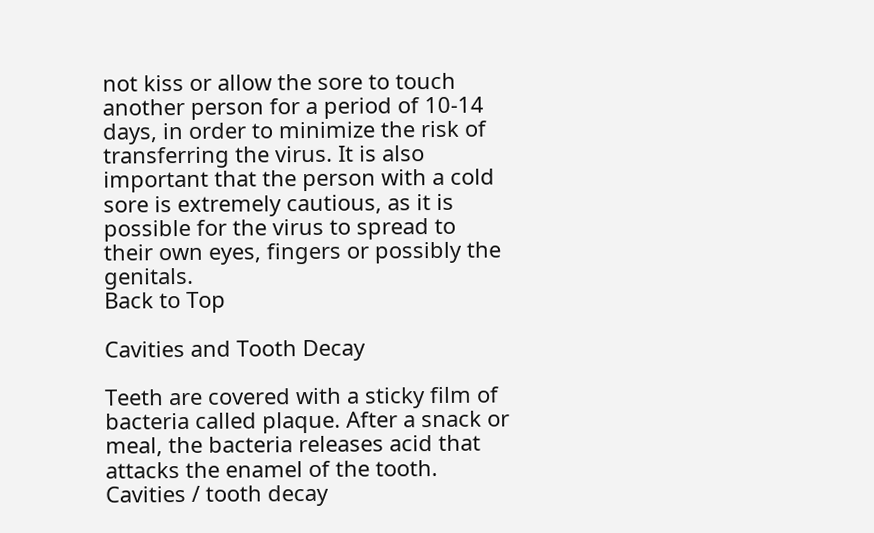not kiss or allow the sore to touch another person for a period of 10-14 days, in order to minimize the risk of transferring the virus. It is also important that the person with a cold sore is extremely cautious, as it is possible for the virus to spread to their own eyes, fingers or possibly the genitals.
Back to Top

Cavities and Tooth Decay

Teeth are covered with a sticky film of bacteria called plaque. After a snack or meal, the bacteria releases acid that attacks the enamel of the tooth. Cavities / tooth decay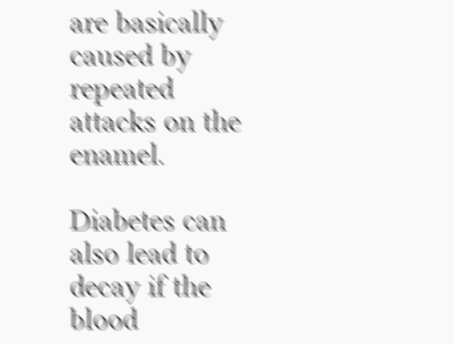are basically caused by repeated attacks on the enamel.

Diabetes can also lead to decay if the blood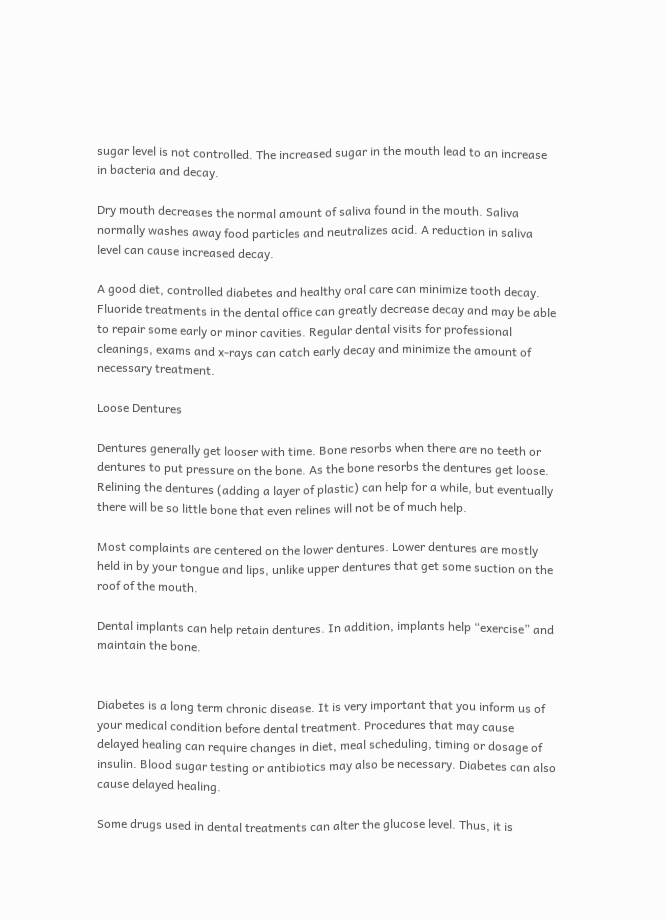sugar level is not controlled. The increased sugar in the mouth lead to an increase in bacteria and decay.

Dry mouth decreases the normal amount of saliva found in the mouth. Saliva normally washes away food particles and neutralizes acid. A reduction in saliva level can cause increased decay.

A good diet, controlled diabetes and healthy oral care can minimize tooth decay. Fluoride treatments in the dental office can greatly decrease decay and may be able to repair some early or minor cavities. Regular dental visits for professional cleanings, exams and x-rays can catch early decay and minimize the amount of necessary treatment.

Loose Dentures

Dentures generally get looser with time. Bone resorbs when there are no teeth or dentures to put pressure on the bone. As the bone resorbs the dentures get loose. Relining the dentures (adding a layer of plastic) can help for a while, but eventually there will be so little bone that even relines will not be of much help.

Most complaints are centered on the lower dentures. Lower dentures are mostly held in by your tongue and lips, unlike upper dentures that get some suction on the roof of the mouth.

Dental implants can help retain dentures. In addition, implants help “exercise” and maintain the bone.


Diabetes is a long term chronic disease. It is very important that you inform us of your medical condition before dental treatment. Procedures that may cause delayed healing can require changes in diet, meal scheduling, timing or dosage of insulin. Blood sugar testing or antibiotics may also be necessary. Diabetes can also cause delayed healing.

Some drugs used in dental treatments can alter the glucose level. Thus, it is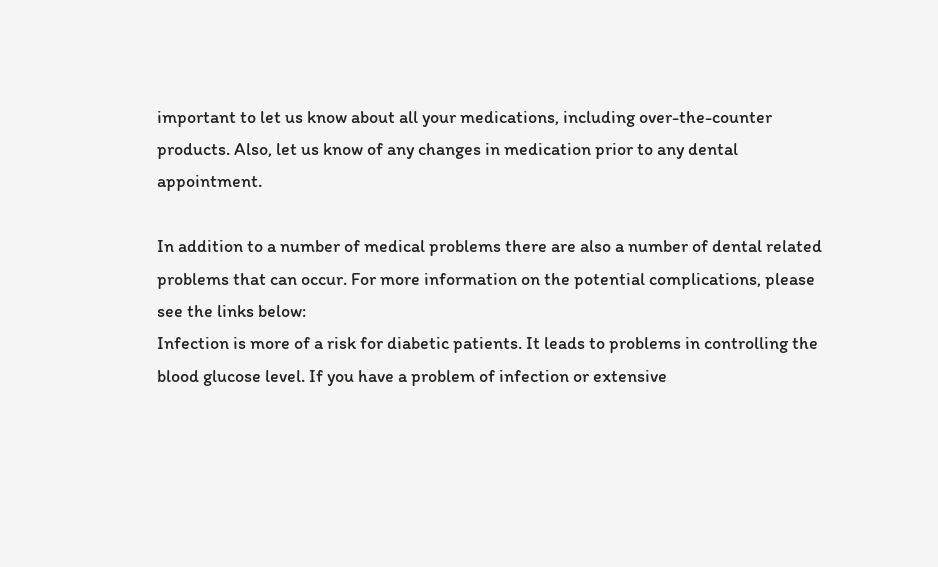important to let us know about all your medications, including over-the-counter products. Also, let us know of any changes in medication prior to any dental appointment.

In addition to a number of medical problems there are also a number of dental related problems that can occur. For more information on the potential complications, please see the links below:
Infection is more of a risk for diabetic patients. It leads to problems in controlling the blood glucose level. If you have a problem of infection or extensive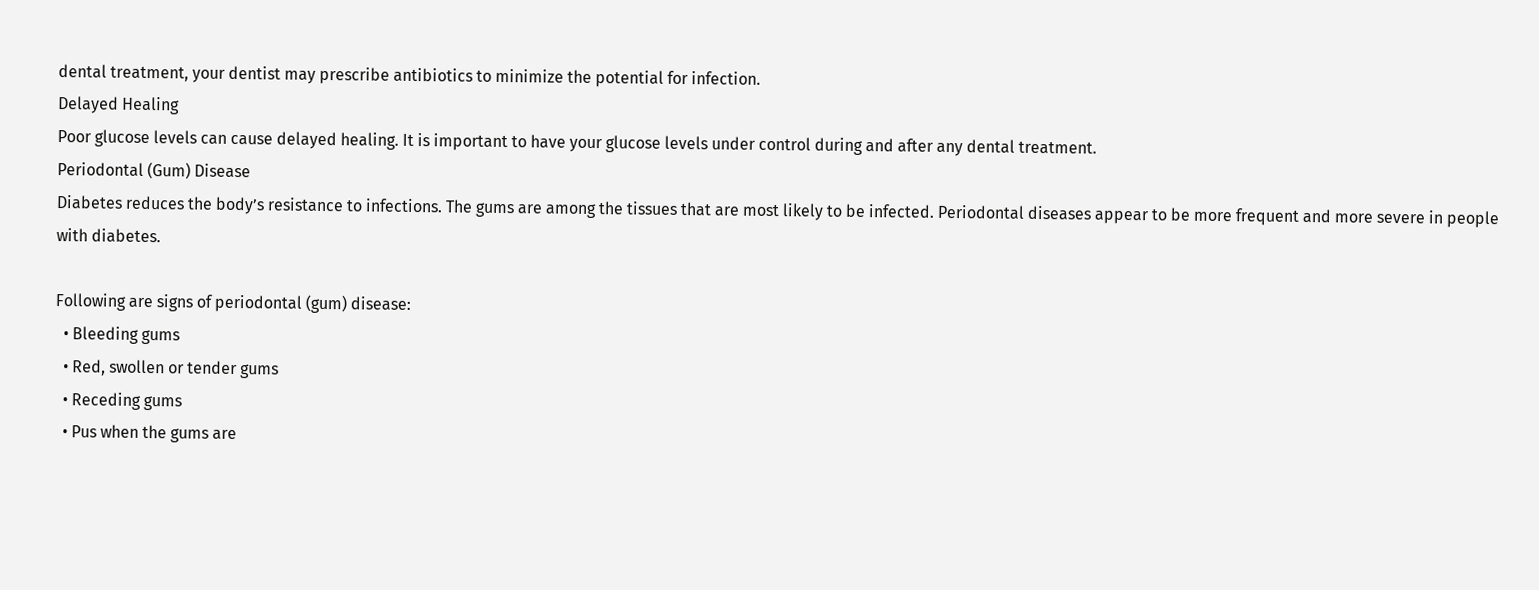dental treatment, your dentist may prescribe antibiotics to minimize the potential for infection.
Delayed Healing
Poor glucose levels can cause delayed healing. It is important to have your glucose levels under control during and after any dental treatment.
Periodontal (Gum) Disease
Diabetes reduces the body’s resistance to infections. The gums are among the tissues that are most likely to be infected. Periodontal diseases appear to be more frequent and more severe in people with diabetes.

Following are signs of periodontal (gum) disease:
  • Bleeding gums
  • Red, swollen or tender gums
  • Receding gums
  • Pus when the gums are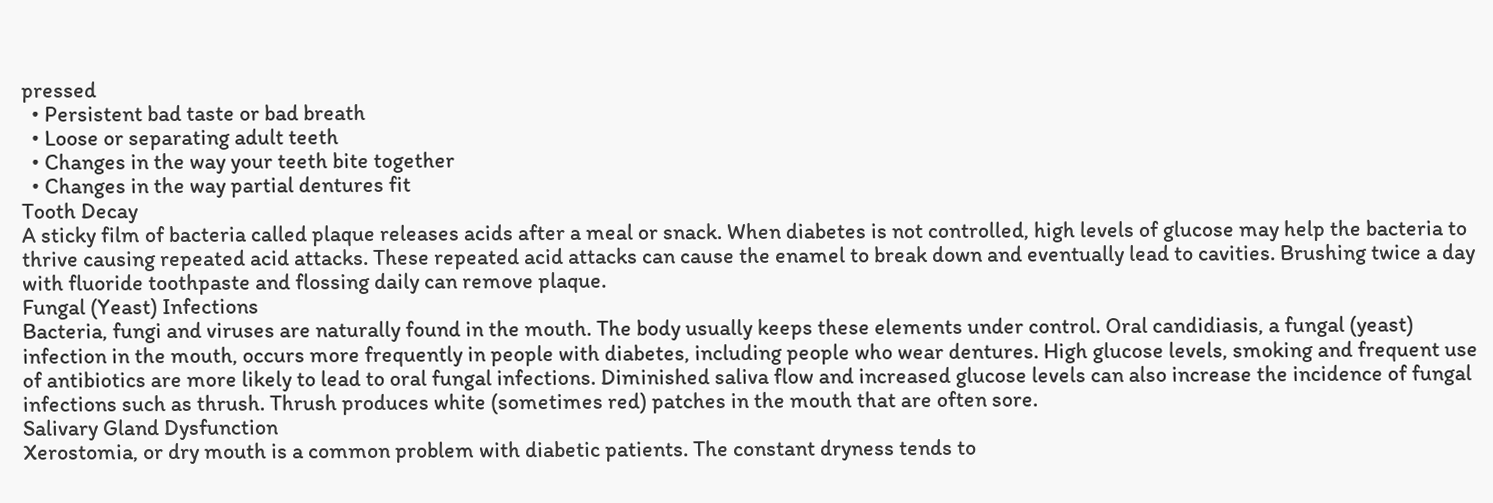pressed
  • Persistent bad taste or bad breath
  • Loose or separating adult teeth
  • Changes in the way your teeth bite together
  • Changes in the way partial dentures fit
Tooth Decay
A sticky film of bacteria called plaque releases acids after a meal or snack. When diabetes is not controlled, high levels of glucose may help the bacteria to thrive causing repeated acid attacks. These repeated acid attacks can cause the enamel to break down and eventually lead to cavities. Brushing twice a day with fluoride toothpaste and flossing daily can remove plaque.
Fungal (Yeast) Infections
Bacteria, fungi and viruses are naturally found in the mouth. The body usually keeps these elements under control. Oral candidiasis, a fungal (yeast) infection in the mouth, occurs more frequently in people with diabetes, including people who wear dentures. High glucose levels, smoking and frequent use of antibiotics are more likely to lead to oral fungal infections. Diminished saliva flow and increased glucose levels can also increase the incidence of fungal infections such as thrush. Thrush produces white (sometimes red) patches in the mouth that are often sore.
Salivary Gland Dysfunction
Xerostomia, or dry mouth is a common problem with diabetic patients. The constant dryness tends to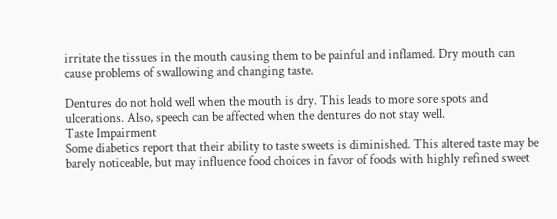irritate the tissues in the mouth causing them to be painful and inflamed. Dry mouth can cause problems of swallowing and changing taste.

Dentures do not hold well when the mouth is dry. This leads to more sore spots and ulcerations. Also, speech can be affected when the dentures do not stay well.
Taste Impairment
Some diabetics report that their ability to taste sweets is diminished. This altered taste may be barely noticeable, but may influence food choices in favor of foods with highly refined sweet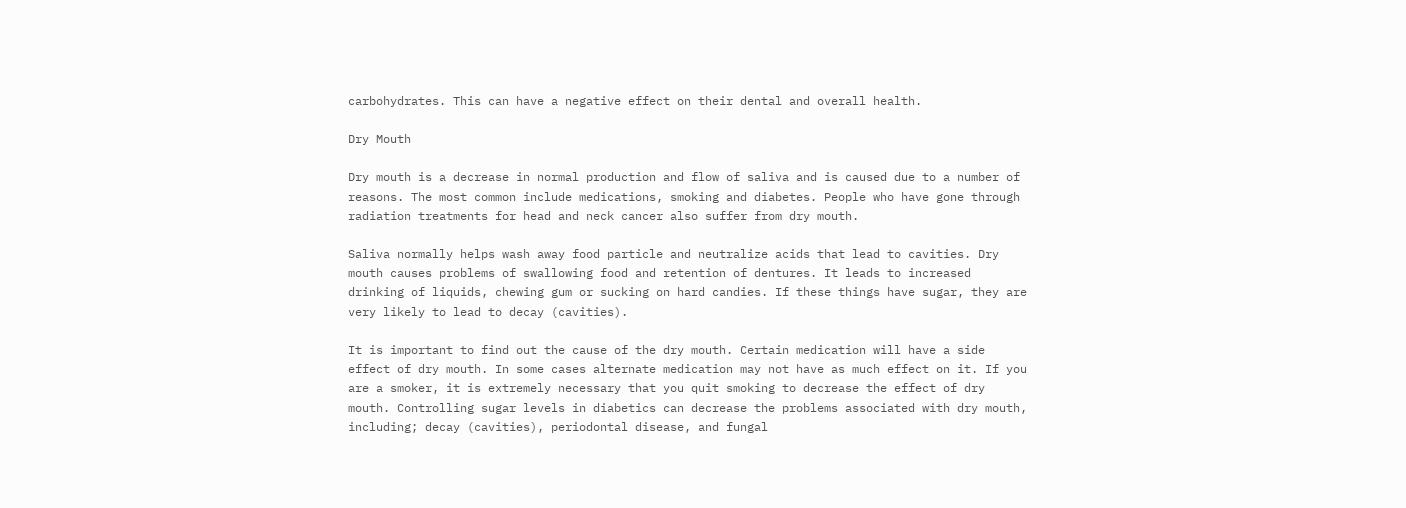carbohydrates. This can have a negative effect on their dental and overall health.

Dry Mouth

Dry mouth is a decrease in normal production and flow of saliva and is caused due to a number of reasons. The most common include medications, smoking and diabetes. People who have gone through radiation treatments for head and neck cancer also suffer from dry mouth.

Saliva normally helps wash away food particle and neutralize acids that lead to cavities. Dry mouth causes problems of swallowing food and retention of dentures. It leads to increased drinking of liquids, chewing gum or sucking on hard candies. If these things have sugar, they are very likely to lead to decay (cavities).

It is important to find out the cause of the dry mouth. Certain medication will have a side effect of dry mouth. In some cases alternate medication may not have as much effect on it. If you are a smoker, it is extremely necessary that you quit smoking to decrease the effect of dry mouth. Controlling sugar levels in diabetics can decrease the problems associated with dry mouth, including; decay (cavities), periodontal disease, and fungal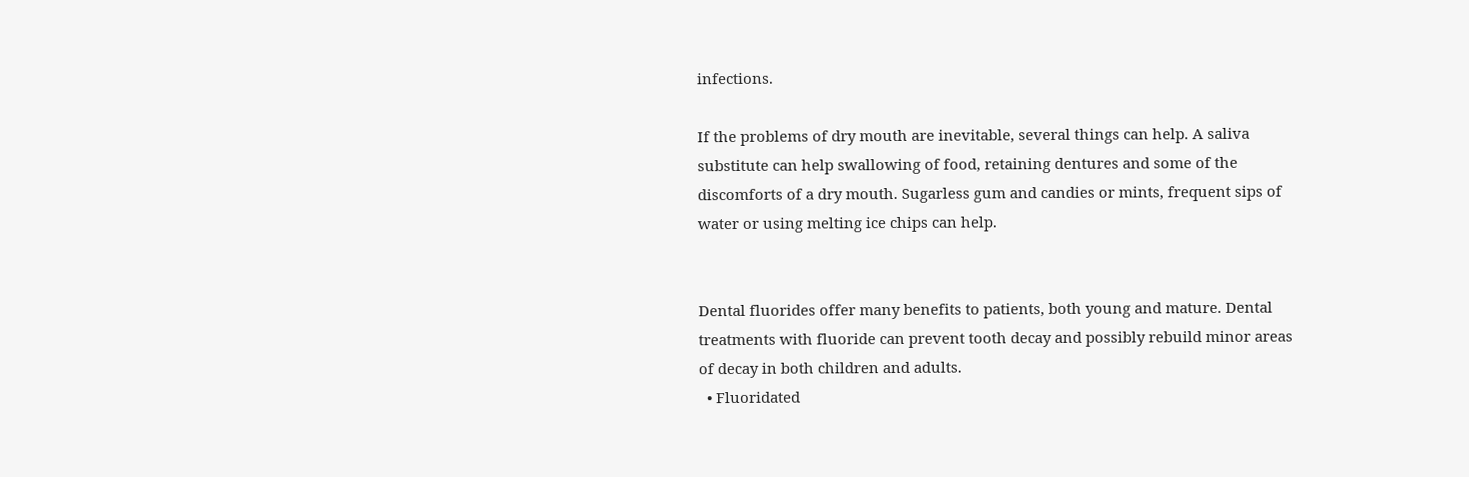infections.

If the problems of dry mouth are inevitable, several things can help. A saliva substitute can help swallowing of food, retaining dentures and some of the discomforts of a dry mouth. Sugarless gum and candies or mints, frequent sips of water or using melting ice chips can help.


Dental fluorides offer many benefits to patients, both young and mature. Dental treatments with fluoride can prevent tooth decay and possibly rebuild minor areas of decay in both children and adults.
  • Fluoridated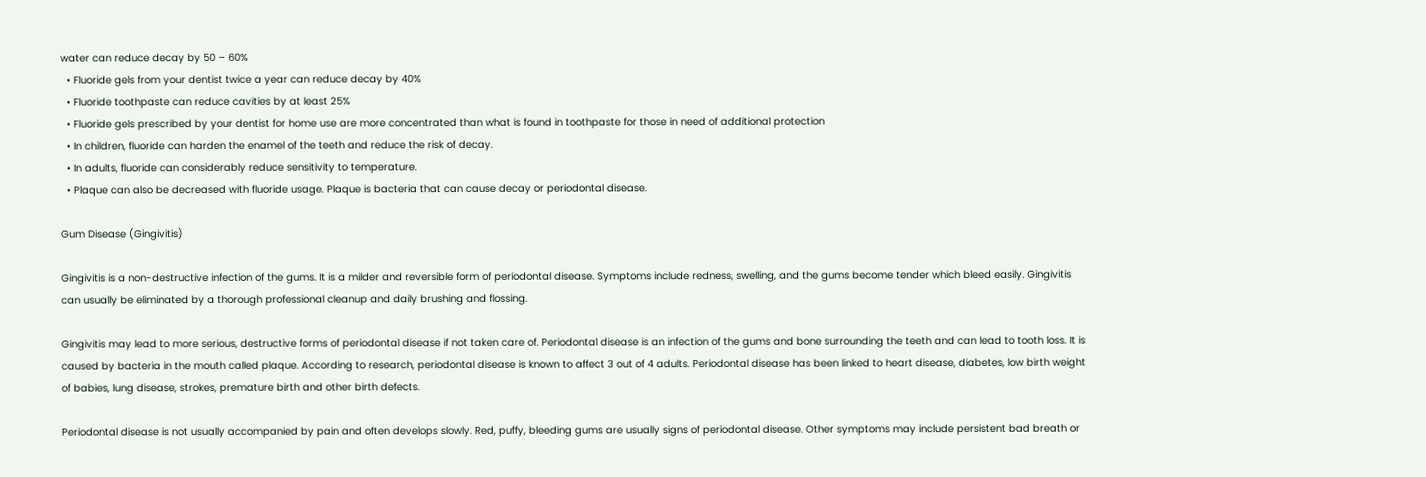water can reduce decay by 50 – 60%
  • Fluoride gels from your dentist twice a year can reduce decay by 40%
  • Fluoride toothpaste can reduce cavities by at least 25%
  • Fluoride gels prescribed by your dentist for home use are more concentrated than what is found in toothpaste for those in need of additional protection
  • In children, fluoride can harden the enamel of the teeth and reduce the risk of decay.
  • In adults, fluoride can considerably reduce sensitivity to temperature.
  • Plaque can also be decreased with fluoride usage. Plaque is bacteria that can cause decay or periodontal disease.

Gum Disease (Gingivitis)

Gingivitis is a non-destructive infection of the gums. It is a milder and reversible form of periodontal disease. Symptoms include redness, swelling, and the gums become tender which bleed easily. Gingivitis can usually be eliminated by a thorough professional cleanup and daily brushing and flossing.

Gingivitis may lead to more serious, destructive forms of periodontal disease if not taken care of. Periodontal disease is an infection of the gums and bone surrounding the teeth and can lead to tooth loss. It is caused by bacteria in the mouth called plaque. According to research, periodontal disease is known to affect 3 out of 4 adults. Periodontal disease has been linked to heart disease, diabetes, low birth weight of babies, lung disease, strokes, premature birth and other birth defects.

Periodontal disease is not usually accompanied by pain and often develops slowly. Red, puffy, bleeding gums are usually signs of periodontal disease. Other symptoms may include persistent bad breath or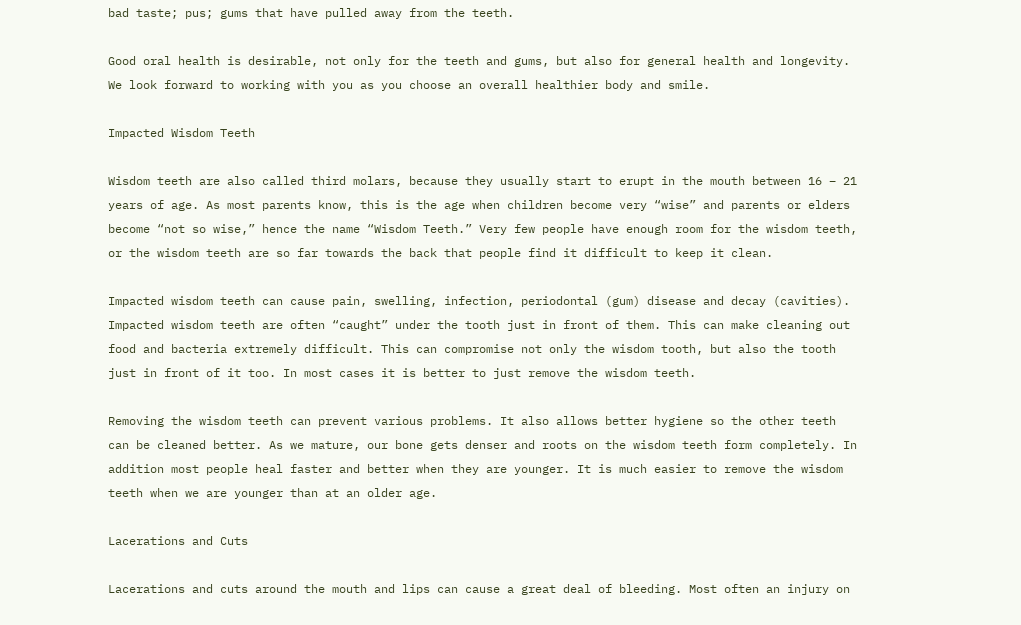bad taste; pus; gums that have pulled away from the teeth.

Good oral health is desirable, not only for the teeth and gums, but also for general health and longevity. We look forward to working with you as you choose an overall healthier body and smile.

Impacted Wisdom Teeth

Wisdom teeth are also called third molars, because they usually start to erupt in the mouth between 16 – 21 years of age. As most parents know, this is the age when children become very “wise” and parents or elders become “not so wise,” hence the name “Wisdom Teeth.” Very few people have enough room for the wisdom teeth, or the wisdom teeth are so far towards the back that people find it difficult to keep it clean.

Impacted wisdom teeth can cause pain, swelling, infection, periodontal (gum) disease and decay (cavities). Impacted wisdom teeth are often “caught” under the tooth just in front of them. This can make cleaning out food and bacteria extremely difficult. This can compromise not only the wisdom tooth, but also the tooth just in front of it too. In most cases it is better to just remove the wisdom teeth.

Removing the wisdom teeth can prevent various problems. It also allows better hygiene so the other teeth can be cleaned better. As we mature, our bone gets denser and roots on the wisdom teeth form completely. In addition most people heal faster and better when they are younger. It is much easier to remove the wisdom teeth when we are younger than at an older age.

Lacerations and Cuts

Lacerations and cuts around the mouth and lips can cause a great deal of bleeding. Most often an injury on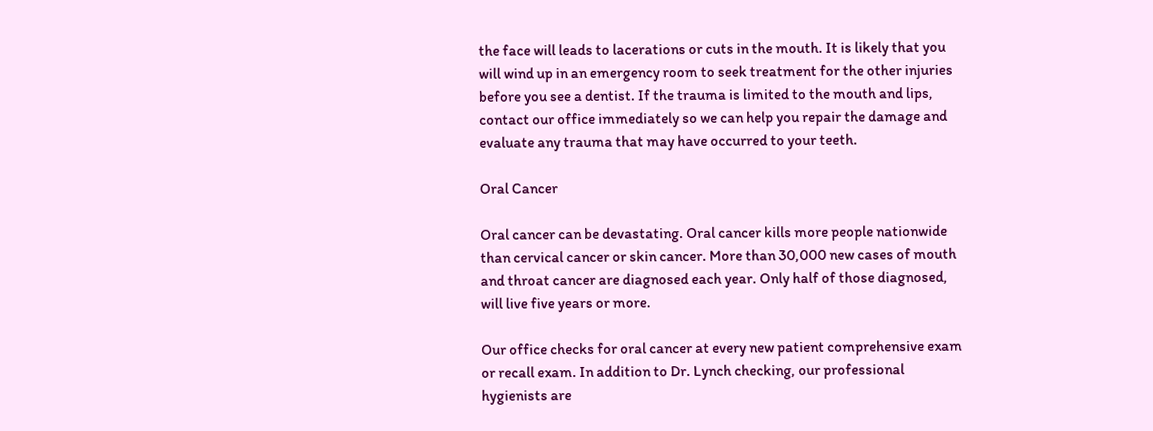the face will leads to lacerations or cuts in the mouth. It is likely that you will wind up in an emergency room to seek treatment for the other injuries before you see a dentist. If the trauma is limited to the mouth and lips, contact our office immediately so we can help you repair the damage and evaluate any trauma that may have occurred to your teeth.

Oral Cancer

Oral cancer can be devastating. Oral cancer kills more people nationwide than cervical cancer or skin cancer. More than 30,000 new cases of mouth and throat cancer are diagnosed each year. Only half of those diagnosed, will live five years or more.

Our office checks for oral cancer at every new patient comprehensive exam or recall exam. In addition to Dr. Lynch checking, our professional hygienists are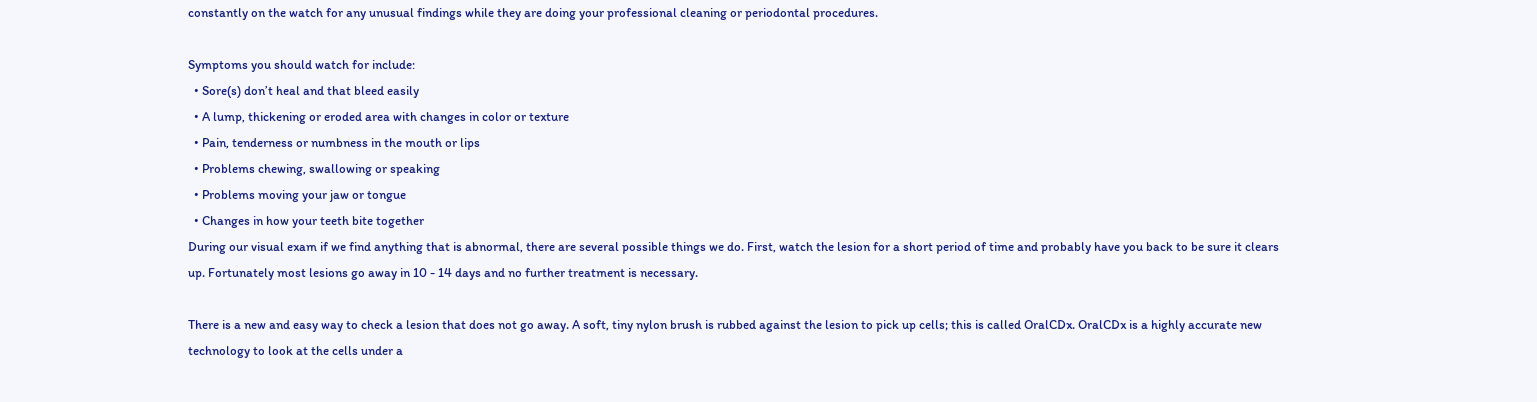constantly on the watch for any unusual findings while they are doing your professional cleaning or periodontal procedures.

Symptoms you should watch for include:
  • Sore(s) don’t heal and that bleed easily
  • A lump, thickening or eroded area with changes in color or texture
  • Pain, tenderness or numbness in the mouth or lips
  • Problems chewing, swallowing or speaking
  • Problems moving your jaw or tongue
  • Changes in how your teeth bite together
During our visual exam if we find anything that is abnormal, there are several possible things we do. First, watch the lesion for a short period of time and probably have you back to be sure it clears up. Fortunately most lesions go away in 10 - 14 days and no further treatment is necessary.

There is a new and easy way to check a lesion that does not go away. A soft, tiny nylon brush is rubbed against the lesion to pick up cells; this is called OralCDx. OralCDx is a highly accurate new technology to look at the cells under a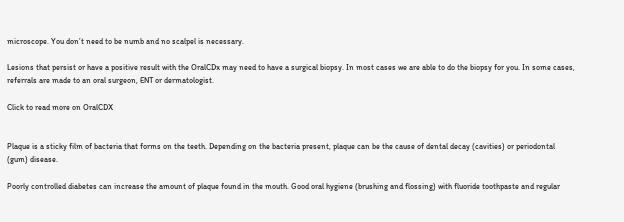microscope. You don’t need to be numb and no scalpel is necessary.

Lesions that persist or have a positive result with the OralCDx may need to have a surgical biopsy. In most cases we are able to do the biopsy for you. In some cases, referrals are made to an oral surgeon, ENT or dermatologist.

Click to read more on OralCDX


Plaque is a sticky film of bacteria that forms on the teeth. Depending on the bacteria present, plaque can be the cause of dental decay (cavities) or periodontal (gum) disease.

Poorly controlled diabetes can increase the amount of plaque found in the mouth. Good oral hygiene (brushing and flossing) with fluoride toothpaste and regular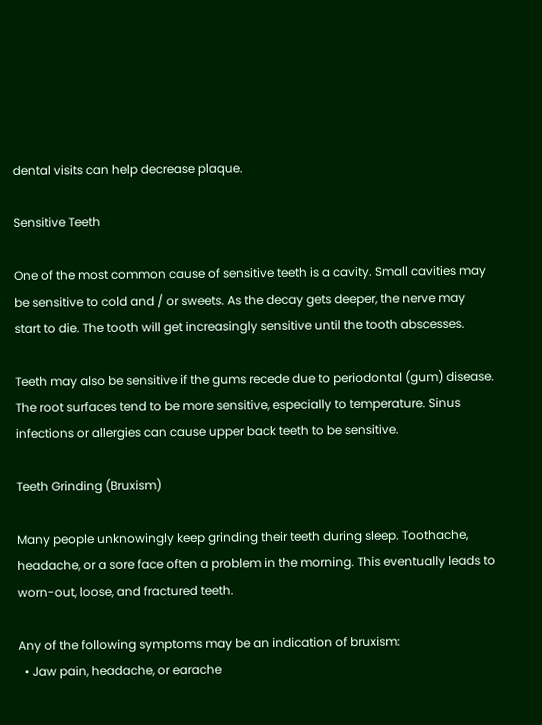dental visits can help decrease plaque.

Sensitive Teeth

One of the most common cause of sensitive teeth is a cavity. Small cavities may be sensitive to cold and / or sweets. As the decay gets deeper, the nerve may start to die. The tooth will get increasingly sensitive until the tooth abscesses.

Teeth may also be sensitive if the gums recede due to periodontal (gum) disease. The root surfaces tend to be more sensitive, especially to temperature. Sinus infections or allergies can cause upper back teeth to be sensitive.

Teeth Grinding (Bruxism)

Many people unknowingly keep grinding their teeth during sleep. Toothache, headache, or a sore face often a problem in the morning. This eventually leads to worn-out, loose, and fractured teeth.

Any of the following symptoms may be an indication of bruxism:
  • Jaw pain, headache, or earache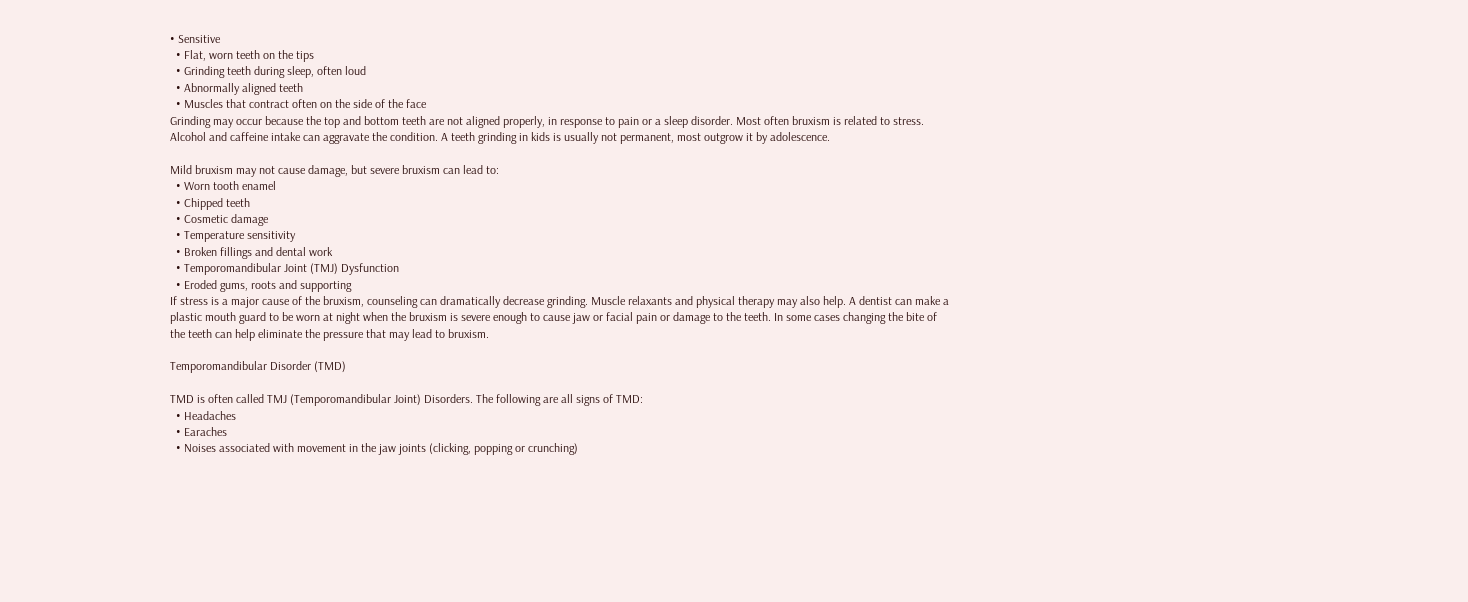• Sensitive
  • Flat, worn teeth on the tips
  • Grinding teeth during sleep, often loud
  • Abnormally aligned teeth
  • Muscles that contract often on the side of the face
Grinding may occur because the top and bottom teeth are not aligned properly, in response to pain or a sleep disorder. Most often bruxism is related to stress. Alcohol and caffeine intake can aggravate the condition. A teeth grinding in kids is usually not permanent, most outgrow it by adolescence.

Mild bruxism may not cause damage, but severe bruxism can lead to:
  • Worn tooth enamel
  • Chipped teeth
  • Cosmetic damage
  • Temperature sensitivity
  • Broken fillings and dental work
  • Temporomandibular Joint (TMJ) Dysfunction
  • Eroded gums, roots and supporting
If stress is a major cause of the bruxism, counseling can dramatically decrease grinding. Muscle relaxants and physical therapy may also help. A dentist can make a plastic mouth guard to be worn at night when the bruxism is severe enough to cause jaw or facial pain or damage to the teeth. In some cases changing the bite of the teeth can help eliminate the pressure that may lead to bruxism.

Temporomandibular Disorder (TMD)

TMD is often called TMJ (Temporomandibular Joint) Disorders. The following are all signs of TMD:
  • Headaches
  • Earaches
  • Noises associated with movement in the jaw joints (clicking, popping or crunching)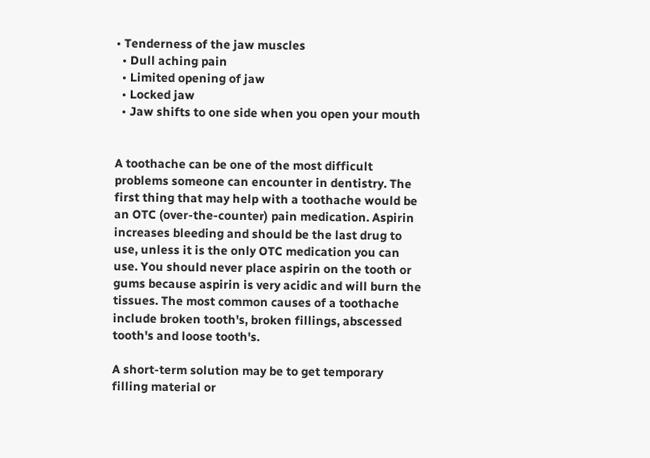• Tenderness of the jaw muscles
  • Dull aching pain
  • Limited opening of jaw
  • Locked jaw
  • Jaw shifts to one side when you open your mouth


A toothache can be one of the most difficult problems someone can encounter in dentistry. The first thing that may help with a toothache would be an OTC (over-the-counter) pain medication. Aspirin increases bleeding and should be the last drug to use, unless it is the only OTC medication you can use. You should never place aspirin on the tooth or gums because aspirin is very acidic and will burn the tissues. The most common causes of a toothache include broken tooth's, broken fillings, abscessed tooth's and loose tooth's.

A short-term solution may be to get temporary filling material or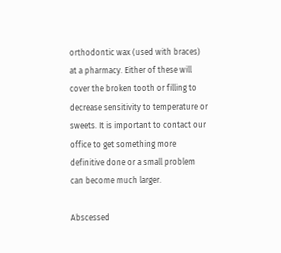orthodontic wax (used with braces) at a pharmacy. Either of these will cover the broken tooth or filling to decrease sensitivity to temperature or sweets. It is important to contact our office to get something more definitive done or a small problem can become much larger.

Abscessed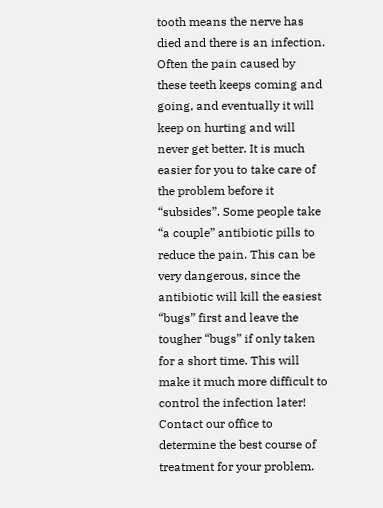tooth means the nerve has died and there is an infection. Often the pain caused by these teeth keeps coming and going, and eventually it will keep on hurting and will never get better. It is much easier for you to take care of the problem before it “subsides”. Some people take “a couple” antibiotic pills to reduce the pain. This can be very dangerous, since the antibiotic will kill the easiest “bugs” first and leave the tougher “bugs” if only taken for a short time. This will make it much more difficult to control the infection later! Contact our office to determine the best course of treatment for your problem.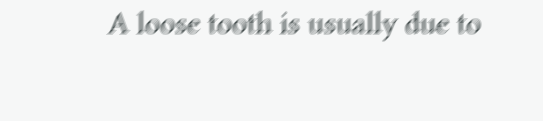A loose tooth is usually due to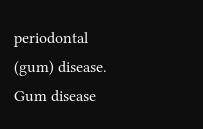periodontal (gum) disease. Gum disease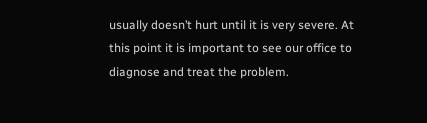usually doesn’t hurt until it is very severe. At this point it is important to see our office to diagnose and treat the problem.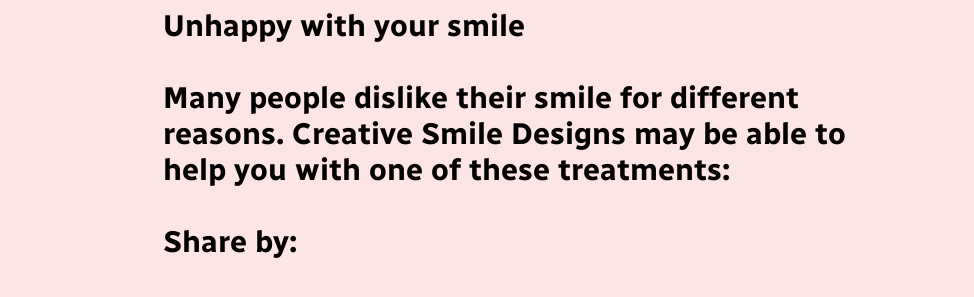Unhappy with your smile

Many people dislike their smile for different reasons. Creative Smile Designs may be able to help you with one of these treatments:

Share by: